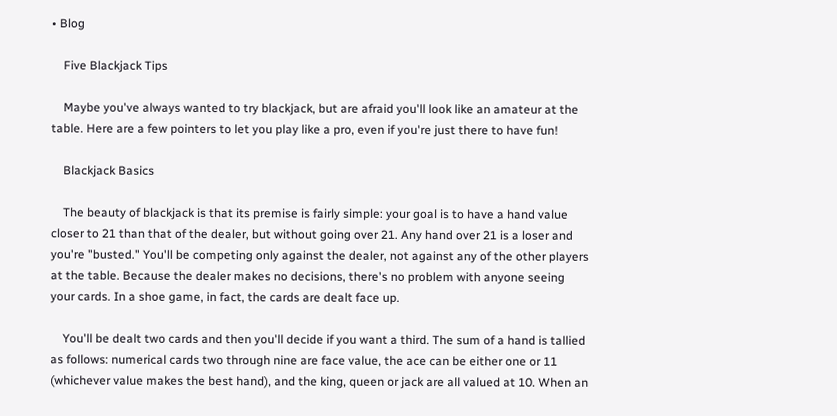• Blog

    Five Blackjack Tips

    Maybe you've always wanted to try blackjack, but are afraid you'll look like an amateur at the table. Here are a few pointers to let you play like a pro, even if you're just there to have fun!

    Blackjack Basics

    The beauty of blackjack is that its premise is fairly simple: your goal is to have a hand value closer to 21 than that of the dealer, but without going over 21. Any hand over 21 is a loser and you're "busted." You'll be competing only against the dealer, not against any of the other players at the table. Because the dealer makes no decisions, there's no problem with anyone seeing your cards. In a shoe game, in fact, the cards are dealt face up.

    You'll be dealt two cards and then you'll decide if you want a third. The sum of a hand is tallied as follows: numerical cards two through nine are face value, the ace can be either one or 11 (whichever value makes the best hand), and the king, queen or jack are all valued at 10. When an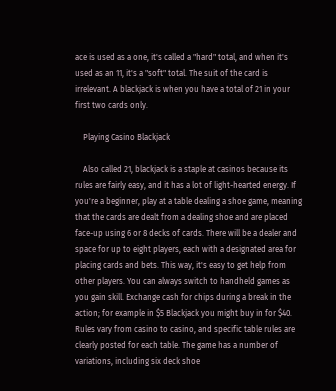ace is used as a one, it's called a "hard" total, and when it's used as an 11, it's a "soft" total. The suit of the card is irrelevant. A blackjack is when you have a total of 21 in your first two cards only.

    Playing Casino Blackjack

    Also called 21, blackjack is a staple at casinos because its rules are fairly easy, and it has a lot of light-hearted energy. If you're a beginner, play at a table dealing a shoe game, meaning that the cards are dealt from a dealing shoe and are placed face-up using 6 or 8 decks of cards. There will be a dealer and space for up to eight players, each with a designated area for placing cards and bets. This way, it's easy to get help from other players. You can always switch to handheld games as you gain skill. Exchange cash for chips during a break in the action; for example in $5 Blackjack you might buy in for $40. Rules vary from casino to casino, and specific table rules are clearly posted for each table. The game has a number of variations, including six deck shoe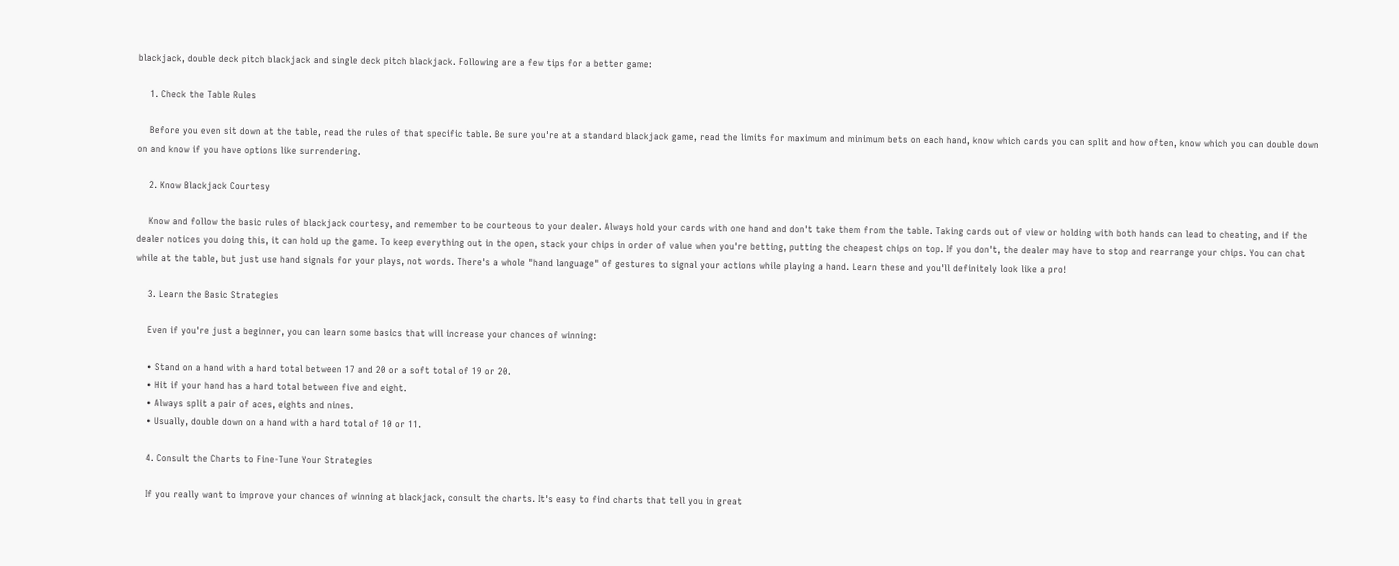blackjack, double deck pitch blackjack and single deck pitch blackjack. Following are a few tips for a better game:

    1. Check the Table Rules

    Before you even sit down at the table, read the rules of that specific table. Be sure you're at a standard blackjack game, read the limits for maximum and minimum bets on each hand, know which cards you can split and how often, know which you can double down on and know if you have options like surrendering.

    2. Know Blackjack Courtesy

    Know and follow the basic rules of blackjack courtesy, and remember to be courteous to your dealer. Always hold your cards with one hand and don't take them from the table. Taking cards out of view or holding with both hands can lead to cheating, and if the dealer notices you doing this, it can hold up the game. To keep everything out in the open, stack your chips in order of value when you're betting, putting the cheapest chips on top. If you don't, the dealer may have to stop and rearrange your chips. You can chat while at the table, but just use hand signals for your plays, not words. There's a whole "hand language" of gestures to signal your actions while playing a hand. Learn these and you'll definitely look like a pro!

    3. Learn the Basic Strategies

    Even if you're just a beginner, you can learn some basics that will increase your chances of winning:

    • Stand on a hand with a hard total between 17 and 20 or a soft total of 19 or 20.
    • Hit if your hand has a hard total between five and eight.
    • Always split a pair of aces, eights and nines.
    • Usually, double down on a hand with a hard total of 10 or 11.

    4. Consult the Charts to Fine-Tune Your Strategies

    If you really want to improve your chances of winning at blackjack, consult the charts. It's easy to find charts that tell you in great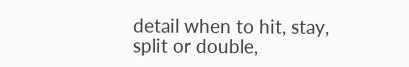detail when to hit, stay, split or double,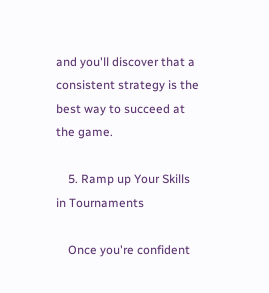and you'll discover that a consistent strategy is the best way to succeed at the game.

    5. Ramp up Your Skills in Tournaments

    Once you're confident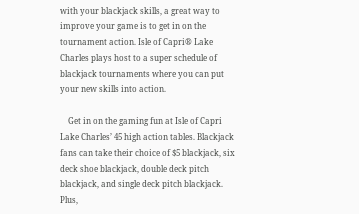with your blackjack skills, a great way to improve your game is to get in on the tournament action. Isle of Capri® Lake Charles plays host to a super schedule of blackjack tournaments where you can put your new skills into action.

    Get in on the gaming fun at Isle of Capri Lake Charles’ 45 high action tables. Blackjack fans can take their choice of $5 blackjack, six deck shoe blackjack, double deck pitch blackjack, and single deck pitch blackjack. Plus,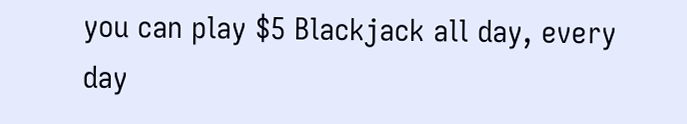you can play $5 Blackjack all day, every day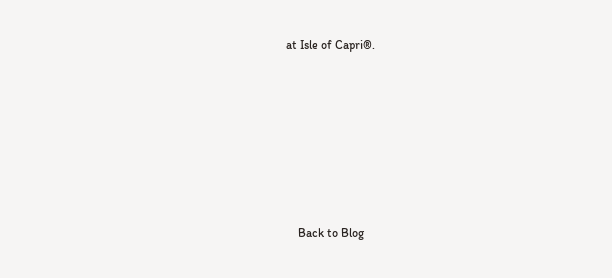at Isle of Capri®.







    Back to Blog